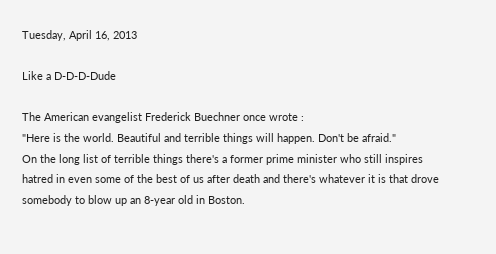Tuesday, April 16, 2013

Like a D-D-D-Dude

The American evangelist Frederick Buechner once wrote :
"Here is the world. Beautiful and terrible things will happen. Don't be afraid."
On the long list of terrible things there's a former prime minister who still inspires hatred in even some of the best of us after death and there's whatever it is that drove somebody to blow up an 8-year old in Boston.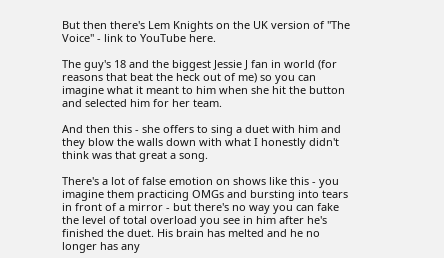But then there's Lem Knights on the UK version of "The Voice" - link to YouTube here.

The guy's 18 and the biggest Jessie J fan in world (for reasons that beat the heck out of me) so you can imagine what it meant to him when she hit the button and selected him for her team.

And then this - she offers to sing a duet with him and they blow the walls down with what I honestly didn't think was that great a song.

There's a lot of false emotion on shows like this - you imagine them practicing OMGs and bursting into tears in front of a mirror - but there's no way you can fake the level of total overload you see in him after he's finished the duet. His brain has melted and he no longer has any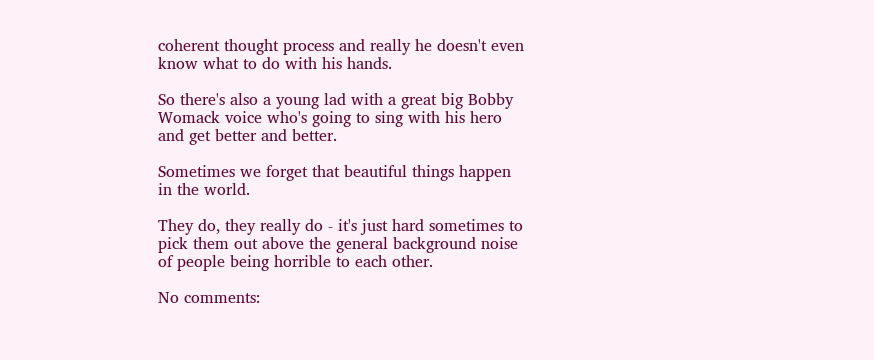coherent thought process and really he doesn't even know what to do with his hands.

So there's also a young lad with a great big Bobby Womack voice who's going to sing with his hero and get better and better.

Sometimes we forget that beautiful things happen in the world.

They do, they really do - it's just hard sometimes to pick them out above the general background noise of people being horrible to each other.

No comments: